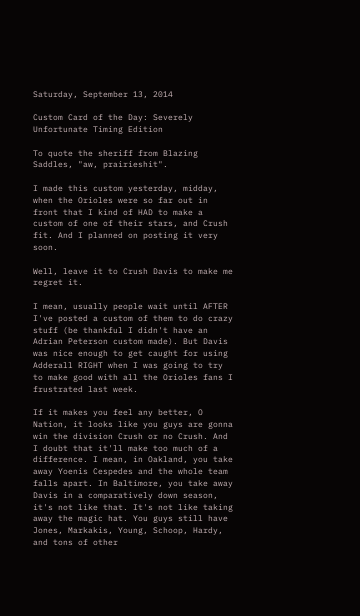Saturday, September 13, 2014

Custom Card of the Day: Severely Unfortunate Timing Edition

To quote the sheriff from Blazing Saddles, "aw, prairieshit".

I made this custom yesterday, midday, when the Orioles were so far out in front that I kind of HAD to make a custom of one of their stars, and Crush fit. And I planned on posting it very soon.

Well, leave it to Crush Davis to make me regret it.

I mean, usually people wait until AFTER I've posted a custom of them to do crazy stuff (be thankful I didn't have an Adrian Peterson custom made). But Davis was nice enough to get caught for using Adderall RIGHT when I was going to try to make good with all the Orioles fans I frustrated last week.

If it makes you feel any better, O Nation, it looks like you guys are gonna win the division Crush or no Crush. And I doubt that it'll make too much of a difference. I mean, in Oakland, you take away Yoenis Cespedes and the whole team falls apart. In Baltimore, you take away Davis in a comparatively down season, it's not like that. It's not like taking away the magic hat. You guys still have Jones, Markakis, Young, Schoop, Hardy, and tons of other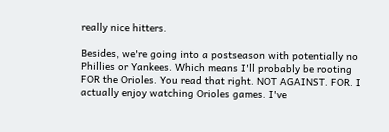really nice hitters.

Besides, we're going into a postseason with potentially no Phillies or Yankees. Which means I'll probably be rooting FOR the Orioles. You read that right. NOT AGAINST. FOR. I actually enjoy watching Orioles games. I've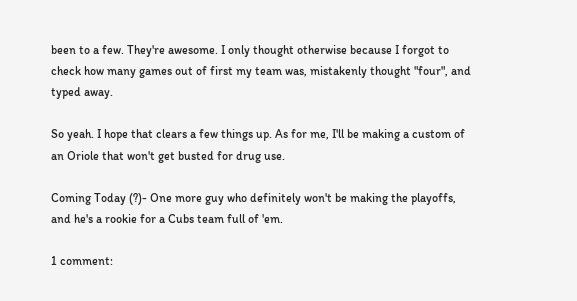been to a few. They're awesome. I only thought otherwise because I forgot to check how many games out of first my team was, mistakenly thought "four", and typed away.

So yeah. I hope that clears a few things up. As for me, I'll be making a custom of an Oriole that won't get busted for drug use.

Coming Today (?)- One more guy who definitely won't be making the playoffs, and he's a rookie for a Cubs team full of 'em.

1 comment: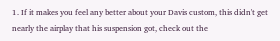1. If it makes you feel any better about your Davis custom, this didn't get nearly the airplay that his suspension got, check out the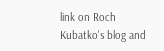link on Roch Kubatko's blog and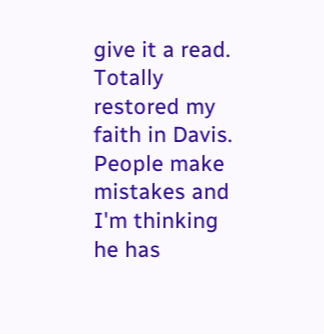give it a read. Totally restored my faith in Davis. People make mistakes and I'm thinking he has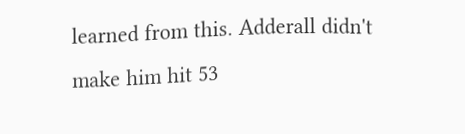learned from this. Adderall didn't make him hit 53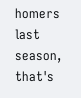homers last season, that's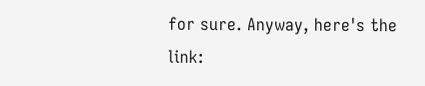for sure. Anyway, here's the link: